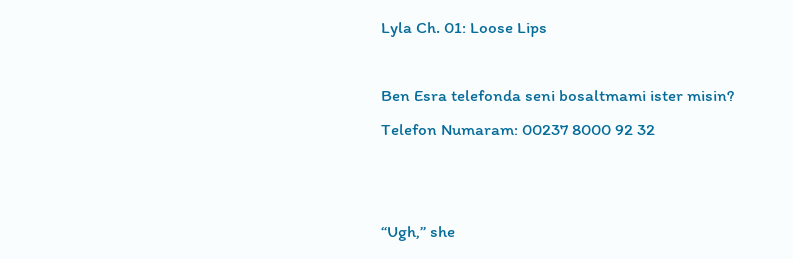Lyla Ch. 01: Loose Lips

Ben Esra telefonda seni bosaltmami ister misin?
Telefon Numaram: 00237 8000 92 32


“Ugh,” she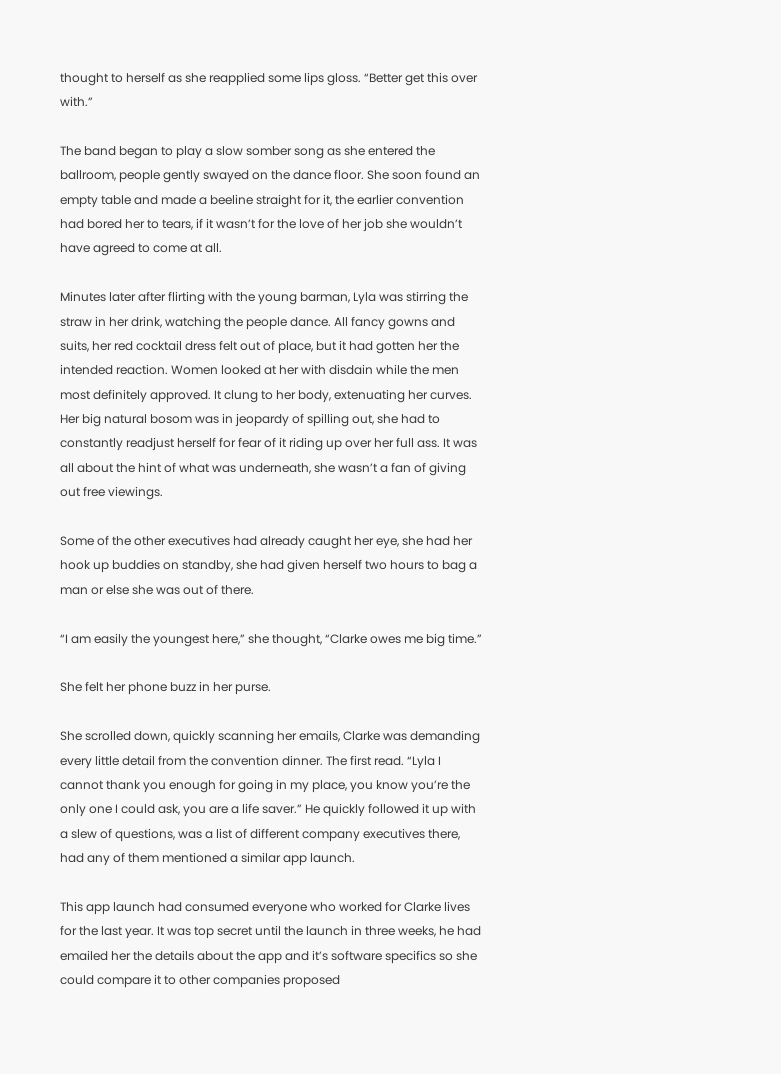thought to herself as she reapplied some lips gloss. “Better get this over with.”

The band began to play a slow somber song as she entered the ballroom, people gently swayed on the dance floor. She soon found an empty table and made a beeline straight for it, the earlier convention had bored her to tears, if it wasn’t for the love of her job she wouldn’t have agreed to come at all.

Minutes later after flirting with the young barman, Lyla was stirring the straw in her drink, watching the people dance. All fancy gowns and suits, her red cocktail dress felt out of place, but it had gotten her the intended reaction. Women looked at her with disdain while the men most definitely approved. It clung to her body, extenuating her curves. Her big natural bosom was in jeopardy of spilling out, she had to constantly readjust herself for fear of it riding up over her full ass. It was all about the hint of what was underneath, she wasn’t a fan of giving out free viewings.

Some of the other executives had already caught her eye, she had her hook up buddies on standby, she had given herself two hours to bag a man or else she was out of there.

“I am easily the youngest here,” she thought, “Clarke owes me big time.”

She felt her phone buzz in her purse.

She scrolled down, quickly scanning her emails, Clarke was demanding every little detail from the convention dinner. The first read. “Lyla I cannot thank you enough for going in my place, you know you’re the only one I could ask, you are a life saver.” He quickly followed it up with a slew of questions, was a list of different company executives there, had any of them mentioned a similar app launch.

This app launch had consumed everyone who worked for Clarke lives for the last year. It was top secret until the launch in three weeks, he had emailed her the details about the app and it’s software specifics so she could compare it to other companies proposed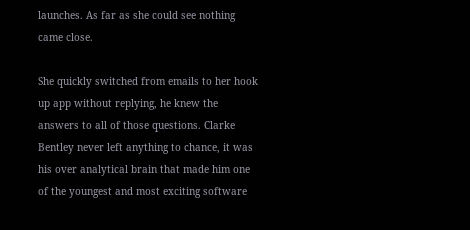launches. As far as she could see nothing came close.

She quickly switched from emails to her hook up app without replying, he knew the answers to all of those questions. Clarke Bentley never left anything to chance, it was his over analytical brain that made him one of the youngest and most exciting software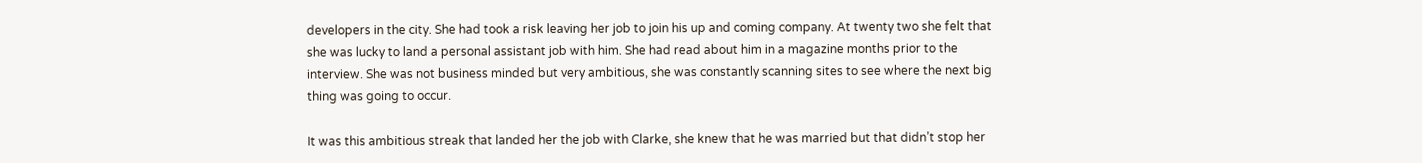developers in the city. She had took a risk leaving her job to join his up and coming company. At twenty two she felt that she was lucky to land a personal assistant job with him. She had read about him in a magazine months prior to the interview. She was not business minded but very ambitious, she was constantly scanning sites to see where the next big thing was going to occur.

It was this ambitious streak that landed her the job with Clarke, she knew that he was married but that didn’t stop her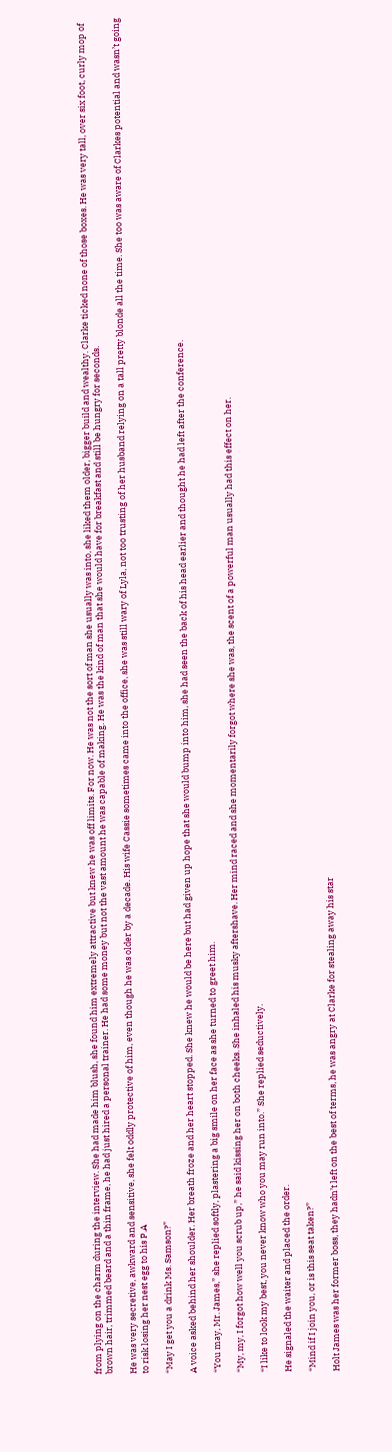from plying on the charm during the interview. She had made him blush, she found him extremely attractive but knew he was off limits. For now. He was not the sort of man she usually was into, she liked them older, bigger build and wealthy. Clarke ticked none of those boxes. He was very tall, over six foot, curly mop of brown hair, trimmed beard and a thin frame, he had just hired a personal trainer. He had some money but not the vast amount he was capable of making. He was the kind of man that she would have for breakfast and still be hungry for seconds.

He was very secretive, awkward and sensitive, she felt oddly protective of him, even though he was older by a decade. His wife Cassie sometimes came into the office, she was still wary of Lyla, not too trusting of her husband relying on a tall pretty blonde all the time. She too was aware of Clarkes potential and wasn’t going to risk losing her nest egg to his P.A

“May I get you a drink Ms. Samson?”

A voice asked behind her shoulder. Her breath froze and her heart stopped. She knew he would be here but had given up hope that she would bump into him, she had seen the back of his head earlier and thought he had left after the conference.

“You may, Mr. James,” she replied softly, plastering a big smile on her face as she turned to greet him.

“My, my, I forgot how well you scrub up,” he said kissing her on both cheeks. She inhaled his musky aftershave. Her mind raced and she momentarily forgot where she was, the scent of a powerful man usually had this effect on her.

“I like to look my best, you never know who you may run into.” She replied seductively.

He signaled the waiter and placed the order.

“Mind if I join you, or is this seat taken?”

Holt James was her former boss, they hadn’t left on the best of terms, he was angry at Clarke for stealing away his star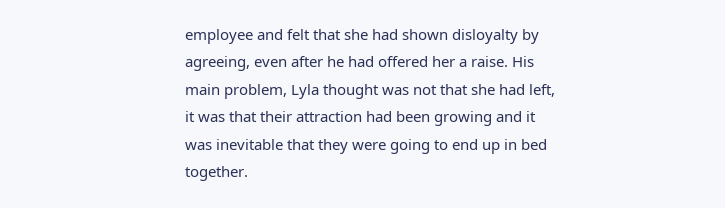employee and felt that she had shown disloyalty by agreeing, even after he had offered her a raise. His main problem, Lyla thought was not that she had left, it was that their attraction had been growing and it was inevitable that they were going to end up in bed together.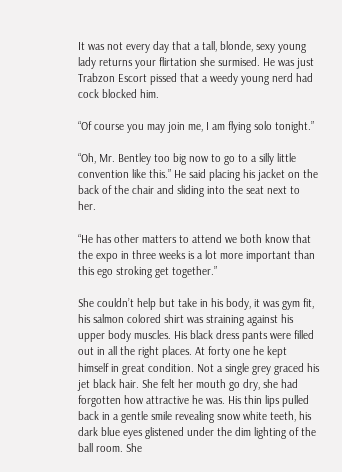It was not every day that a tall, blonde, sexy young lady returns your flirtation she surmised. He was just Trabzon Escort pissed that a weedy young nerd had cock blocked him.

“Of course you may join me, I am flying solo tonight.”

“Oh, Mr. Bentley too big now to go to a silly little convention like this.” He said placing his jacket on the back of the chair and sliding into the seat next to her.

“He has other matters to attend we both know that the expo in three weeks is a lot more important than this ego stroking get together.”

She couldn’t help but take in his body, it was gym fit, his salmon colored shirt was straining against his upper body muscles. His black dress pants were filled out in all the right places. At forty one he kept himself in great condition. Not a single grey graced his jet black hair. She felt her mouth go dry, she had forgotten how attractive he was. His thin lips pulled back in a gentle smile revealing snow white teeth, his dark blue eyes glistened under the dim lighting of the ball room. She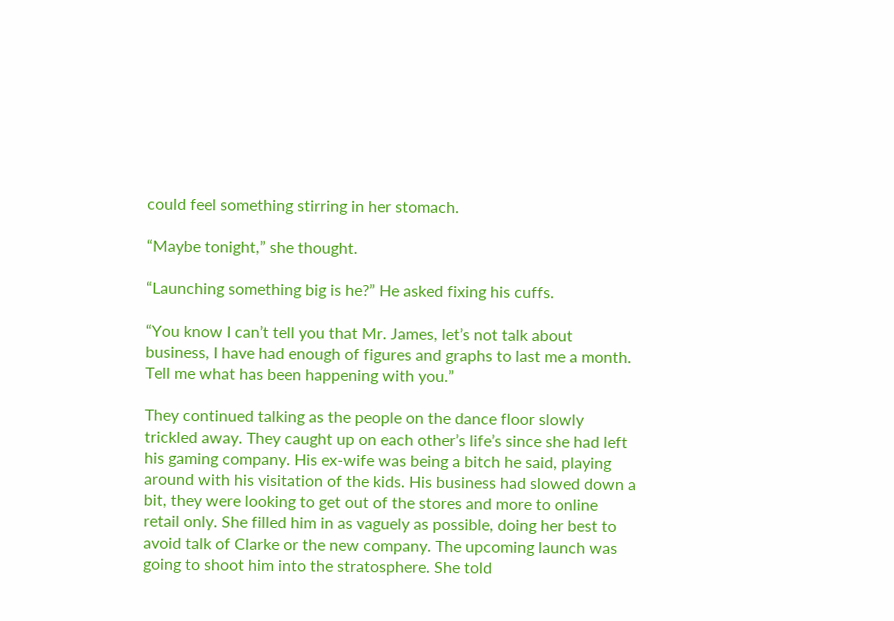could feel something stirring in her stomach.

“Maybe tonight,” she thought.

“Launching something big is he?” He asked fixing his cuffs.

“You know I can’t tell you that Mr. James, let’s not talk about business, I have had enough of figures and graphs to last me a month. Tell me what has been happening with you.”

They continued talking as the people on the dance floor slowly trickled away. They caught up on each other’s life’s since she had left his gaming company. His ex-wife was being a bitch he said, playing around with his visitation of the kids. His business had slowed down a bit, they were looking to get out of the stores and more to online retail only. She filled him in as vaguely as possible, doing her best to avoid talk of Clarke or the new company. The upcoming launch was going to shoot him into the stratosphere. She told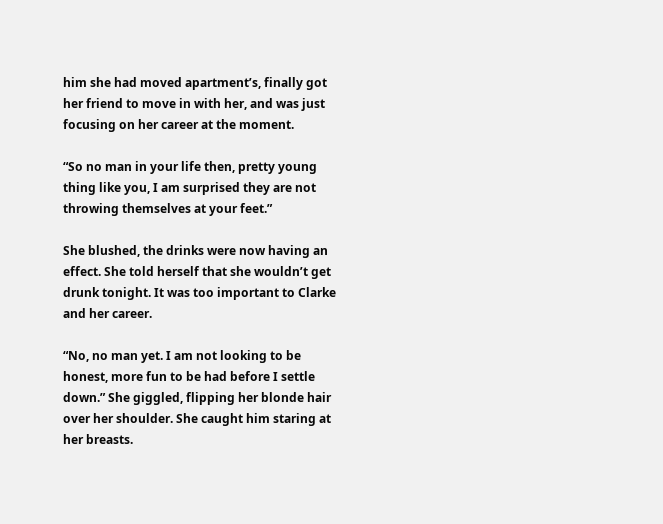him she had moved apartment’s, finally got her friend to move in with her, and was just focusing on her career at the moment.

“So no man in your life then, pretty young thing like you, I am surprised they are not throwing themselves at your feet.”

She blushed, the drinks were now having an effect. She told herself that she wouldn’t get drunk tonight. It was too important to Clarke and her career.

“No, no man yet. I am not looking to be honest, more fun to be had before I settle down.” She giggled, flipping her blonde hair over her shoulder. She caught him staring at her breasts.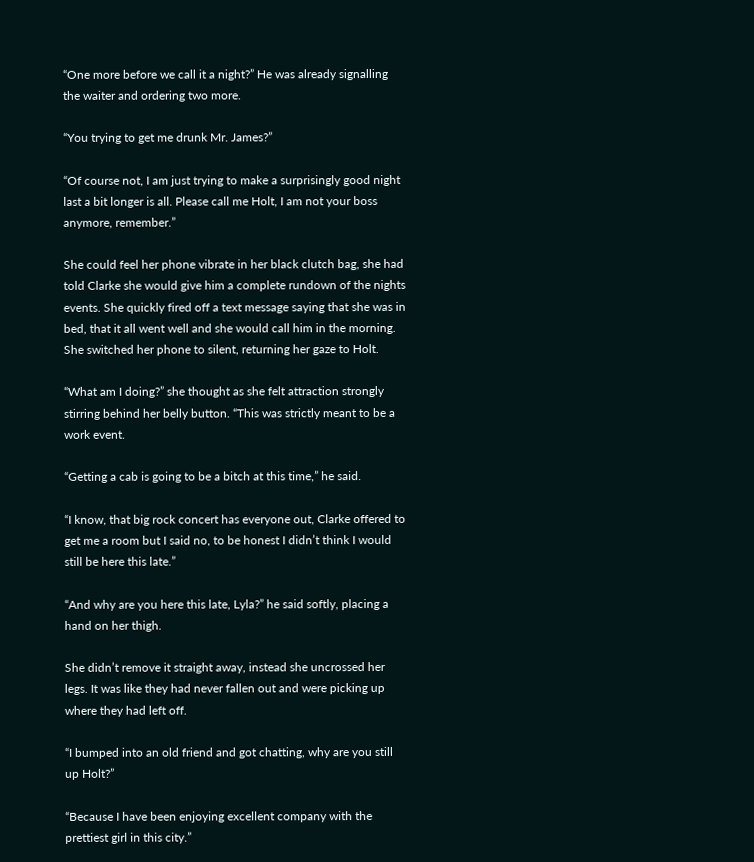“One more before we call it a night?” He was already signalling the waiter and ordering two more.

“You trying to get me drunk Mr. James?”

“Of course not, I am just trying to make a surprisingly good night last a bit longer is all. Please call me Holt, I am not your boss anymore, remember.”

She could feel her phone vibrate in her black clutch bag, she had told Clarke she would give him a complete rundown of the nights events. She quickly fired off a text message saying that she was in bed, that it all went well and she would call him in the morning. She switched her phone to silent, returning her gaze to Holt.

“What am I doing?” she thought as she felt attraction strongly stirring behind her belly button. “This was strictly meant to be a work event.

“Getting a cab is going to be a bitch at this time,” he said.

“I know, that big rock concert has everyone out, Clarke offered to get me a room but I said no, to be honest I didn’t think I would still be here this late.”

“And why are you here this late, Lyla?” he said softly, placing a hand on her thigh.

She didn’t remove it straight away, instead she uncrossed her legs. It was like they had never fallen out and were picking up where they had left off.

“I bumped into an old friend and got chatting, why are you still up Holt?”

“Because I have been enjoying excellent company with the prettiest girl in this city.”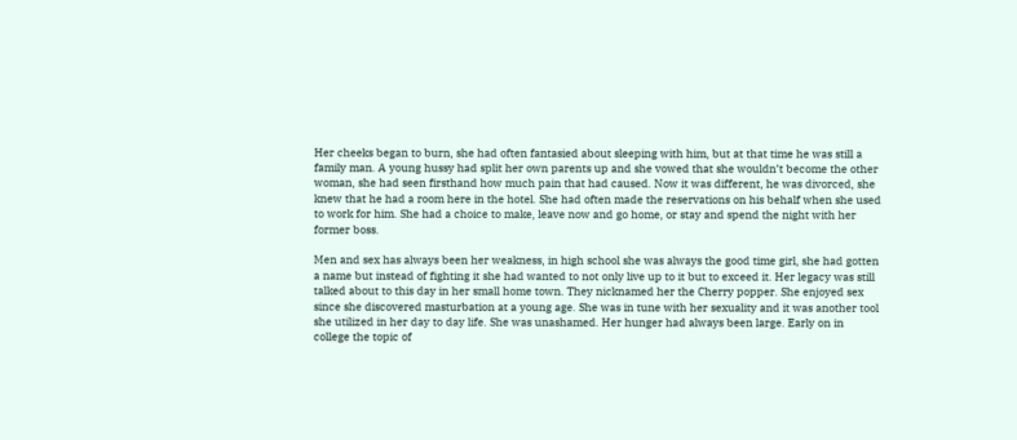Her cheeks began to burn, she had often fantasied about sleeping with him, but at that time he was still a family man. A young hussy had split her own parents up and she vowed that she wouldn’t become the other woman, she had seen firsthand how much pain that had caused. Now it was different, he was divorced, she knew that he had a room here in the hotel. She had often made the reservations on his behalf when she used to work for him. She had a choice to make, leave now and go home, or stay and spend the night with her former boss.

Men and sex has always been her weakness, in high school she was always the good time girl, she had gotten a name but instead of fighting it she had wanted to not only live up to it but to exceed it. Her legacy was still talked about to this day in her small home town. They nicknamed her the Cherry popper. She enjoyed sex since she discovered masturbation at a young age. She was in tune with her sexuality and it was another tool she utilized in her day to day life. She was unashamed. Her hunger had always been large. Early on in college the topic of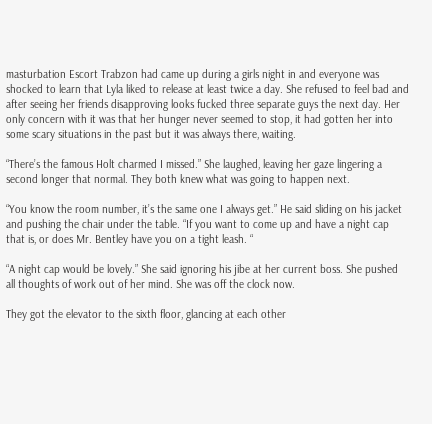masturbation Escort Trabzon had came up during a girls night in and everyone was shocked to learn that Lyla liked to release at least twice a day. She refused to feel bad and after seeing her friends disapproving looks fucked three separate guys the next day. Her only concern with it was that her hunger never seemed to stop, it had gotten her into some scary situations in the past but it was always there, waiting.

“There’s the famous Holt charmed I missed.” She laughed, leaving her gaze lingering a second longer that normal. They both knew what was going to happen next.

“You know the room number, it’s the same one I always get.” He said sliding on his jacket and pushing the chair under the table. “If you want to come up and have a night cap that is, or does Mr. Bentley have you on a tight leash. “

“A night cap would be lovely.” She said ignoring his jibe at her current boss. She pushed all thoughts of work out of her mind. She was off the clock now.

They got the elevator to the sixth floor, glancing at each other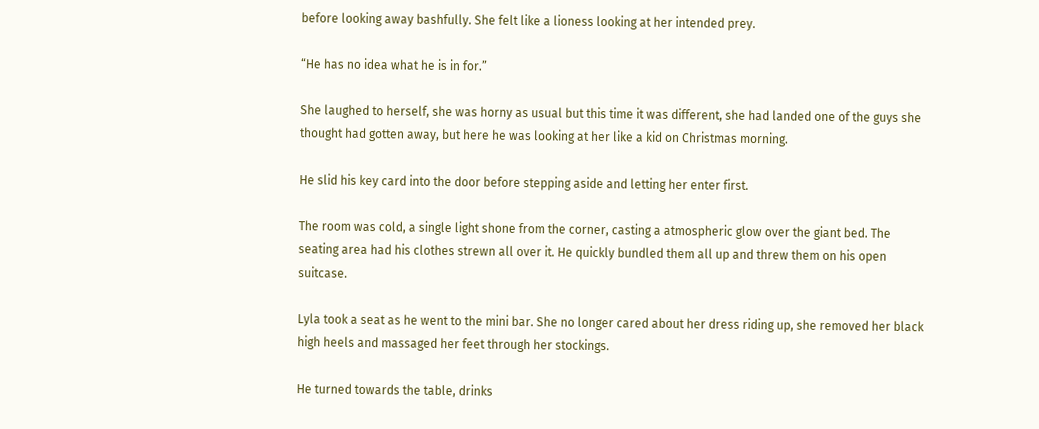before looking away bashfully. She felt like a lioness looking at her intended prey.

“He has no idea what he is in for.”

She laughed to herself, she was horny as usual but this time it was different, she had landed one of the guys she thought had gotten away, but here he was looking at her like a kid on Christmas morning.

He slid his key card into the door before stepping aside and letting her enter first.

The room was cold, a single light shone from the corner, casting a atmospheric glow over the giant bed. The seating area had his clothes strewn all over it. He quickly bundled them all up and threw them on his open suitcase.

Lyla took a seat as he went to the mini bar. She no longer cared about her dress riding up, she removed her black high heels and massaged her feet through her stockings.

He turned towards the table, drinks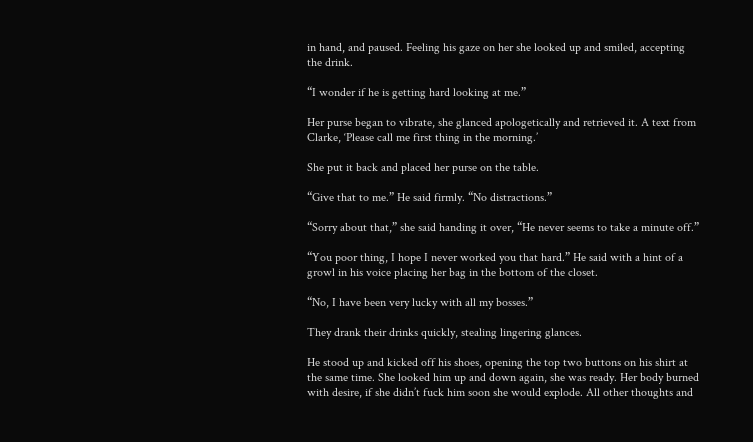in hand, and paused. Feeling his gaze on her she looked up and smiled, accepting the drink.

“I wonder if he is getting hard looking at me.”

Her purse began to vibrate, she glanced apologetically and retrieved it. A text from Clarke, ‘Please call me first thing in the morning.’

She put it back and placed her purse on the table.

“Give that to me.” He said firmly. “No distractions.”

“Sorry about that,” she said handing it over, “He never seems to take a minute off.”

“You poor thing, I hope I never worked you that hard.” He said with a hint of a growl in his voice placing her bag in the bottom of the closet.

“No, I have been very lucky with all my bosses.”

They drank their drinks quickly, stealing lingering glances.

He stood up and kicked off his shoes, opening the top two buttons on his shirt at the same time. She looked him up and down again, she was ready. Her body burned with desire, if she didn’t fuck him soon she would explode. All other thoughts and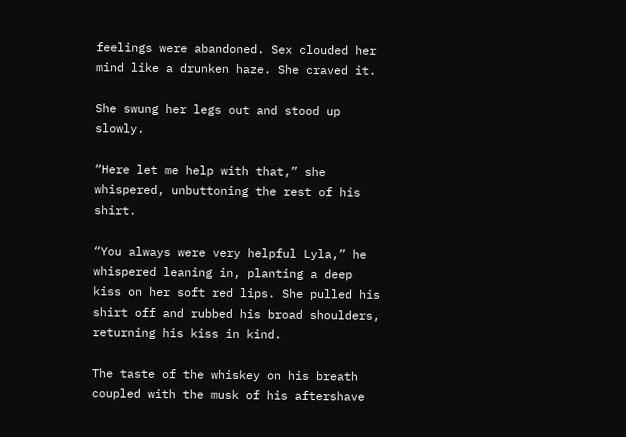feelings were abandoned. Sex clouded her mind like a drunken haze. She craved it.

She swung her legs out and stood up slowly.

“Here let me help with that,” she whispered, unbuttoning the rest of his shirt.

“You always were very helpful Lyla,” he whispered leaning in, planting a deep kiss on her soft red lips. She pulled his shirt off and rubbed his broad shoulders, returning his kiss in kind.

The taste of the whiskey on his breath coupled with the musk of his aftershave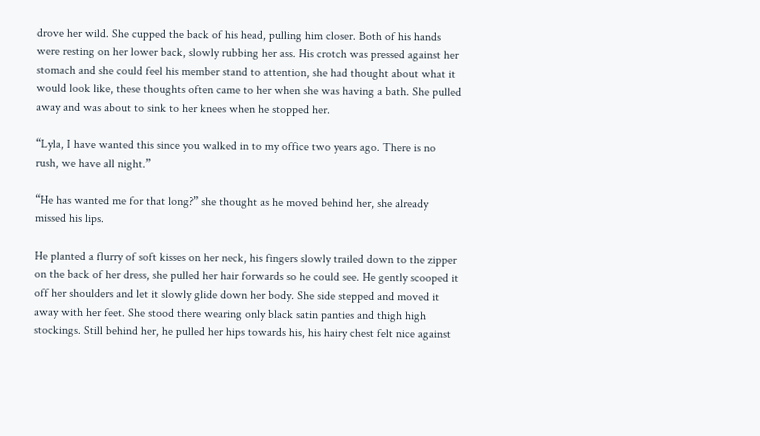drove her wild. She cupped the back of his head, pulling him closer. Both of his hands were resting on her lower back, slowly rubbing her ass. His crotch was pressed against her stomach and she could feel his member stand to attention, she had thought about what it would look like, these thoughts often came to her when she was having a bath. She pulled away and was about to sink to her knees when he stopped her.

“Lyla, I have wanted this since you walked in to my office two years ago. There is no rush, we have all night.”

“He has wanted me for that long?” she thought as he moved behind her, she already missed his lips.

He planted a flurry of soft kisses on her neck, his fingers slowly trailed down to the zipper on the back of her dress, she pulled her hair forwards so he could see. He gently scooped it off her shoulders and let it slowly glide down her body. She side stepped and moved it away with her feet. She stood there wearing only black satin panties and thigh high stockings. Still behind her, he pulled her hips towards his, his hairy chest felt nice against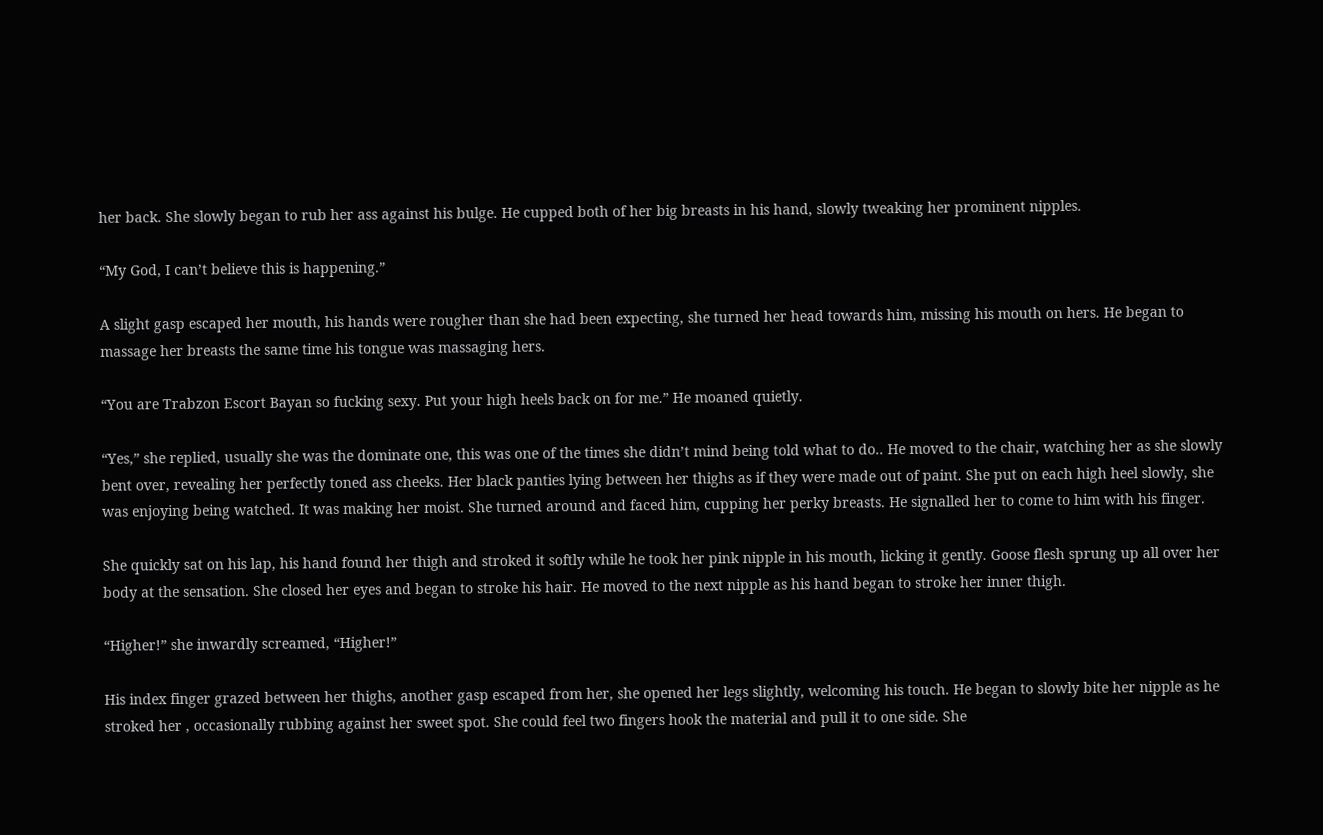her back. She slowly began to rub her ass against his bulge. He cupped both of her big breasts in his hand, slowly tweaking her prominent nipples.

“My God, I can’t believe this is happening.”

A slight gasp escaped her mouth, his hands were rougher than she had been expecting, she turned her head towards him, missing his mouth on hers. He began to massage her breasts the same time his tongue was massaging hers.

“You are Trabzon Escort Bayan so fucking sexy. Put your high heels back on for me.” He moaned quietly.

“Yes,” she replied, usually she was the dominate one, this was one of the times she didn’t mind being told what to do.. He moved to the chair, watching her as she slowly bent over, revealing her perfectly toned ass cheeks. Her black panties lying between her thighs as if they were made out of paint. She put on each high heel slowly, she was enjoying being watched. It was making her moist. She turned around and faced him, cupping her perky breasts. He signalled her to come to him with his finger.

She quickly sat on his lap, his hand found her thigh and stroked it softly while he took her pink nipple in his mouth, licking it gently. Goose flesh sprung up all over her body at the sensation. She closed her eyes and began to stroke his hair. He moved to the next nipple as his hand began to stroke her inner thigh.

“Higher!” she inwardly screamed, “Higher!”

His index finger grazed between her thighs, another gasp escaped from her, she opened her legs slightly, welcoming his touch. He began to slowly bite her nipple as he stroked her , occasionally rubbing against her sweet spot. She could feel two fingers hook the material and pull it to one side. She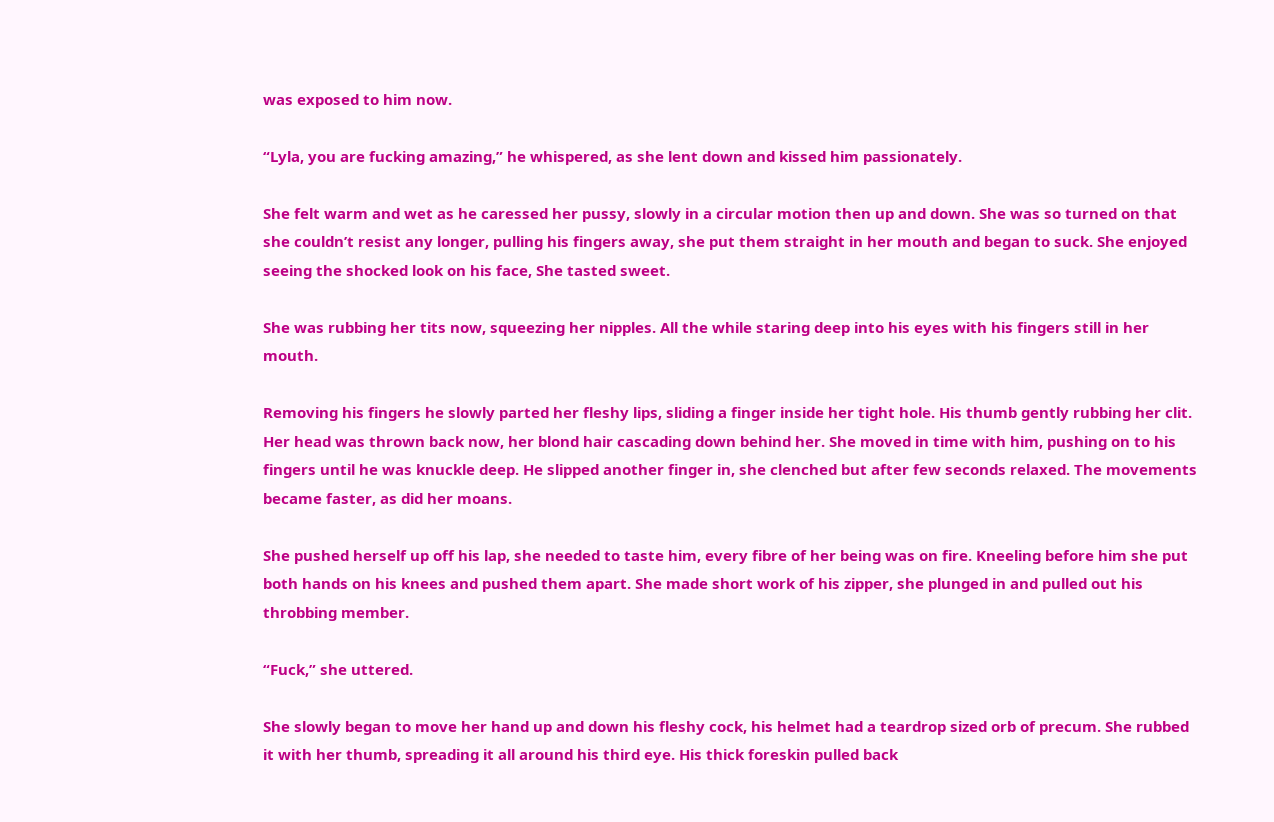was exposed to him now.

“Lyla, you are fucking amazing,” he whispered, as she lent down and kissed him passionately.

She felt warm and wet as he caressed her pussy, slowly in a circular motion then up and down. She was so turned on that she couldn’t resist any longer, pulling his fingers away, she put them straight in her mouth and began to suck. She enjoyed seeing the shocked look on his face, She tasted sweet.

She was rubbing her tits now, squeezing her nipples. All the while staring deep into his eyes with his fingers still in her mouth.

Removing his fingers he slowly parted her fleshy lips, sliding a finger inside her tight hole. His thumb gently rubbing her clit. Her head was thrown back now, her blond hair cascading down behind her. She moved in time with him, pushing on to his fingers until he was knuckle deep. He slipped another finger in, she clenched but after few seconds relaxed. The movements became faster, as did her moans.

She pushed herself up off his lap, she needed to taste him, every fibre of her being was on fire. Kneeling before him she put both hands on his knees and pushed them apart. She made short work of his zipper, she plunged in and pulled out his throbbing member.

“Fuck,” she uttered.

She slowly began to move her hand up and down his fleshy cock, his helmet had a teardrop sized orb of precum. She rubbed it with her thumb, spreading it all around his third eye. His thick foreskin pulled back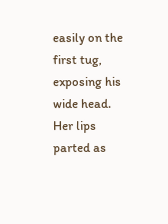easily on the first tug, exposing his wide head. Her lips parted as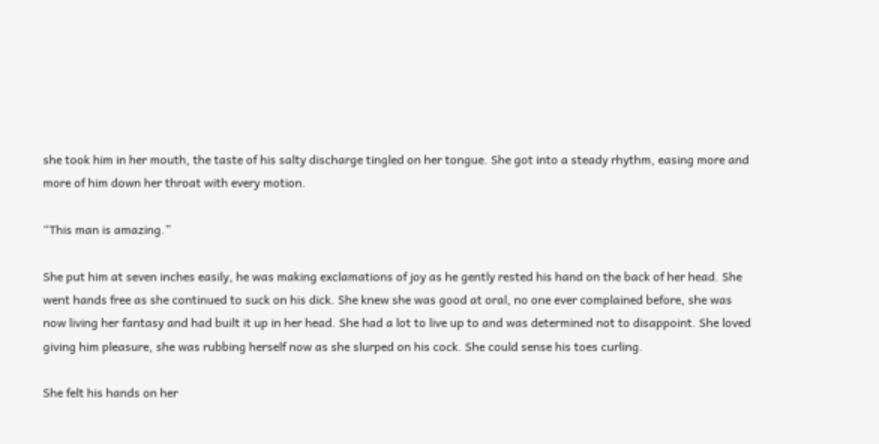she took him in her mouth, the taste of his salty discharge tingled on her tongue. She got into a steady rhythm, easing more and more of him down her throat with every motion.

“This man is amazing.”

She put him at seven inches easily, he was making exclamations of joy as he gently rested his hand on the back of her head. She went hands free as she continued to suck on his dick. She knew she was good at oral, no one ever complained before, she was now living her fantasy and had built it up in her head. She had a lot to live up to and was determined not to disappoint. She loved giving him pleasure, she was rubbing herself now as she slurped on his cock. She could sense his toes curling.

She felt his hands on her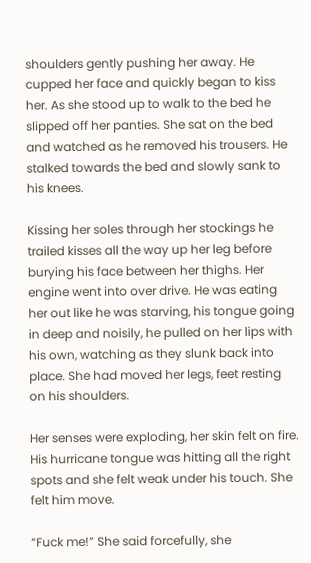shoulders gently pushing her away. He cupped her face and quickly began to kiss her. As she stood up to walk to the bed he slipped off her panties. She sat on the bed and watched as he removed his trousers. He stalked towards the bed and slowly sank to his knees.

Kissing her soles through her stockings he trailed kisses all the way up her leg before burying his face between her thighs. Her engine went into over drive. He was eating her out like he was starving, his tongue going in deep and noisily, he pulled on her lips with his own, watching as they slunk back into place. She had moved her legs, feet resting on his shoulders.

Her senses were exploding, her skin felt on fire. His hurricane tongue was hitting all the right spots and she felt weak under his touch. She felt him move.

“Fuck me!” She said forcefully, she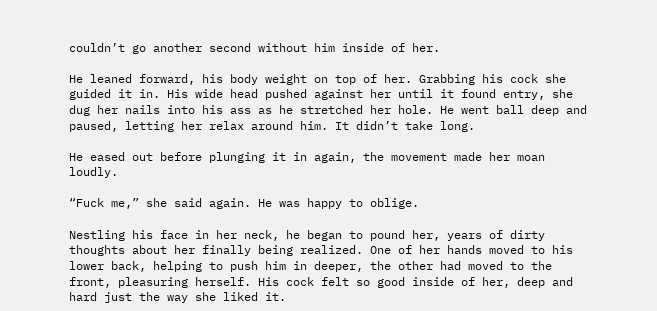couldn’t go another second without him inside of her.

He leaned forward, his body weight on top of her. Grabbing his cock she guided it in. His wide head pushed against her until it found entry, she dug her nails into his ass as he stretched her hole. He went ball deep and paused, letting her relax around him. It didn’t take long.

He eased out before plunging it in again, the movement made her moan loudly.

“Fuck me,” she said again. He was happy to oblige.

Nestling his face in her neck, he began to pound her, years of dirty thoughts about her finally being realized. One of her hands moved to his lower back, helping to push him in deeper, the other had moved to the front, pleasuring herself. His cock felt so good inside of her, deep and hard just the way she liked it.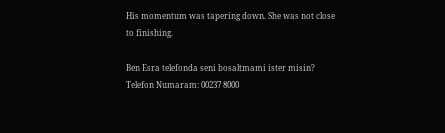His momentum was tapering down. She was not close to finishing.

Ben Esra telefonda seni bosaltmami ister misin?
Telefon Numaram: 00237 8000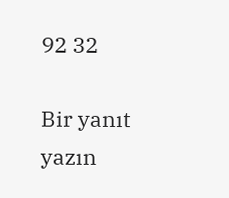92 32

Bir yanıt yazın